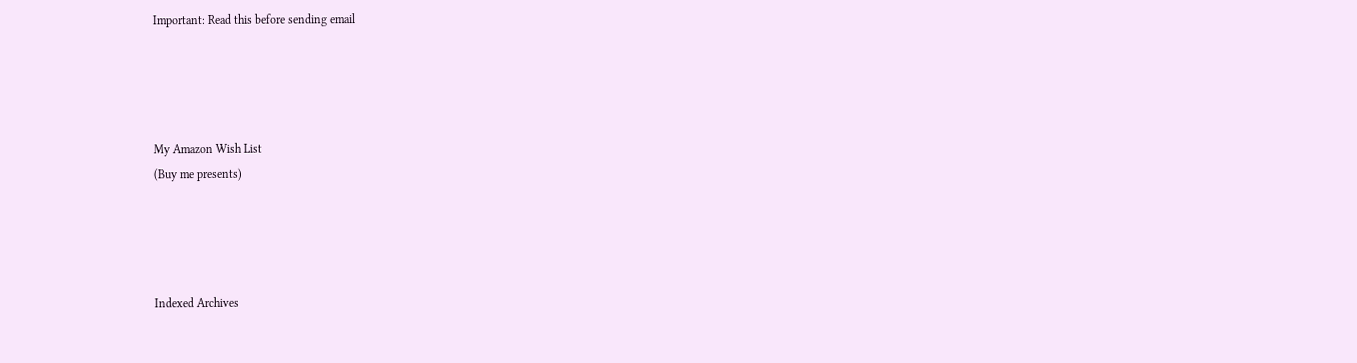Important: Read this before sending email




My Amazon Wish List
(Buy me presents)




Indexed Archives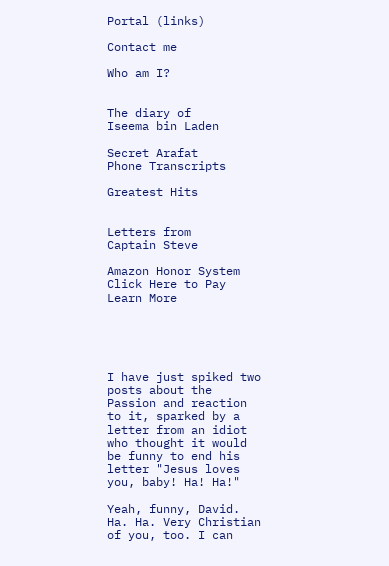Portal (links)

Contact me

Who am I?


The diary of
Iseema bin Laden

Secret Arafat
Phone Transcripts

Greatest Hits


Letters from
Captain Steve

Amazon Honor System Click Here to Pay Learn More





I have just spiked two posts about the Passion and reaction to it, sparked by a letter from an idiot who thought it would be funny to end his letter "Jesus loves you, baby! Ha! Ha!"

Yeah, funny, David. Ha. Ha. Very Christian of you, too. I can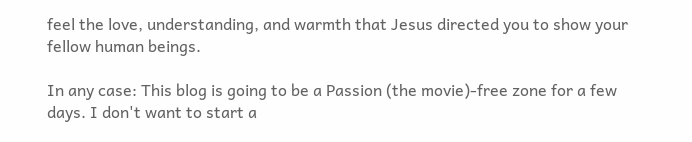feel the love, understanding, and warmth that Jesus directed you to show your fellow human beings.

In any case: This blog is going to be a Passion (the movie)-free zone for a few days. I don't want to start a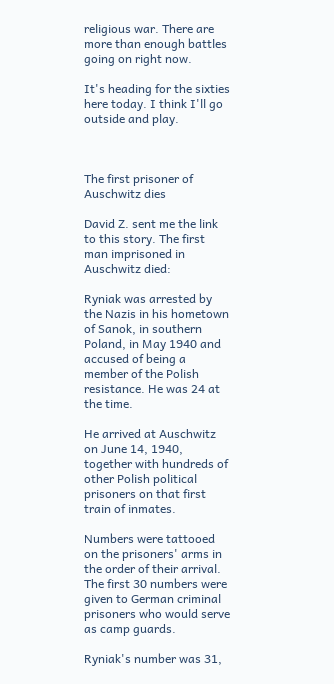religious war. There are more than enough battles going on right now.

It's heading for the sixties here today. I think I'll go outside and play.



The first prisoner of Auschwitz dies

David Z. sent me the link to this story. The first man imprisoned in Auschwitz died:

Ryniak was arrested by the Nazis in his hometown of Sanok, in southern Poland, in May 1940 and accused of being a member of the Polish resistance. He was 24 at the time.

He arrived at Auschwitz on June 14, 1940, together with hundreds of other Polish political prisoners on that first train of inmates.

Numbers were tattooed on the prisoners' arms in the order of their arrival. The first 30 numbers were given to German criminal prisoners who would serve as camp guards.

Ryniak's number was 31,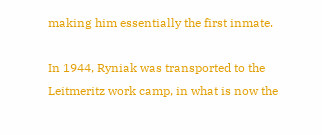making him essentially the first inmate.

In 1944, Ryniak was transported to the Leitmeritz work camp, in what is now the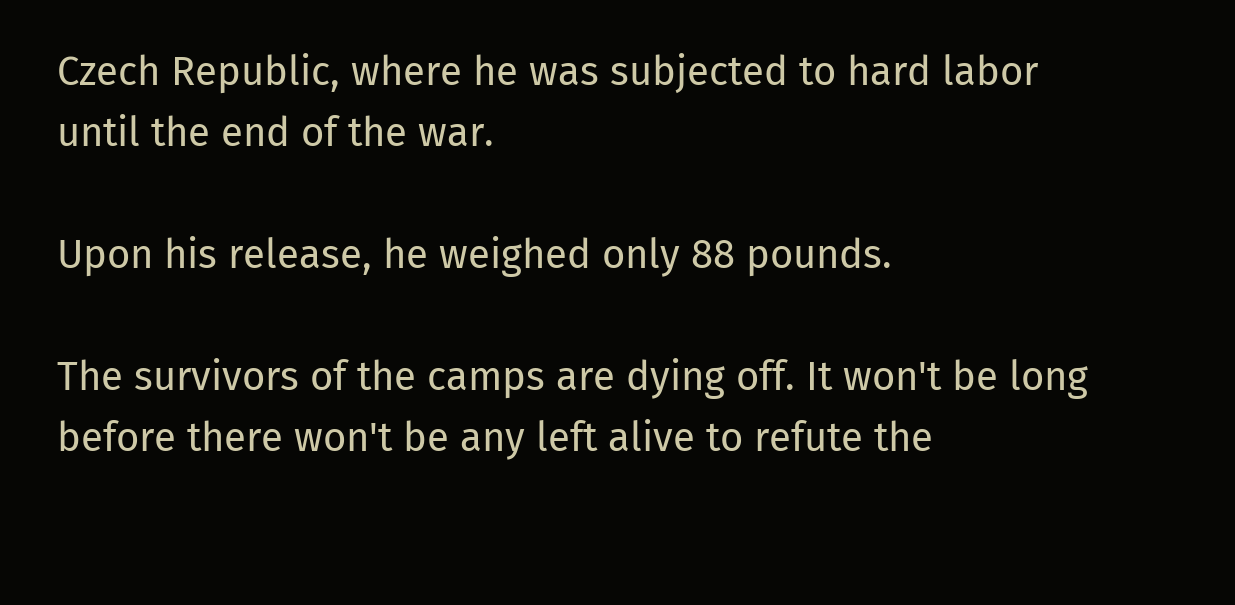Czech Republic, where he was subjected to hard labor until the end of the war.

Upon his release, he weighed only 88 pounds.

The survivors of the camps are dying off. It won't be long before there won't be any left alive to refute the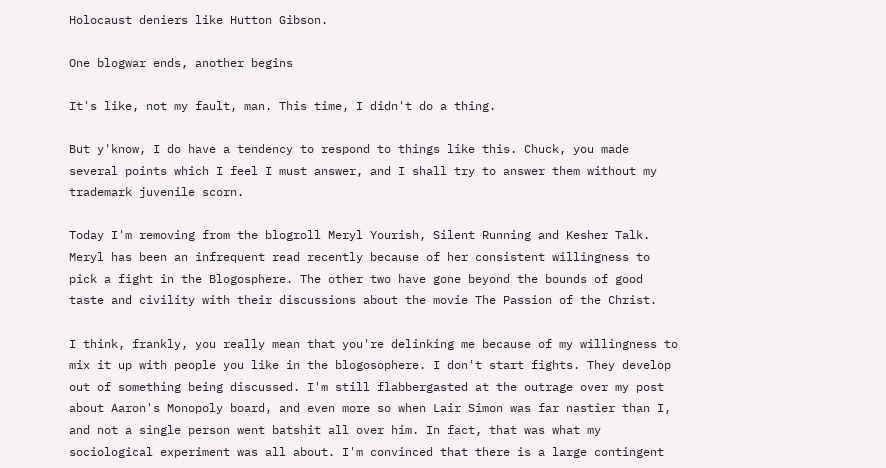Holocaust deniers like Hutton Gibson.

One blogwar ends, another begins

It's like, not my fault, man. This time, I didn't do a thing.

But y'know, I do have a tendency to respond to things like this. Chuck, you made several points which I feel I must answer, and I shall try to answer them without my trademark juvenile scorn.

Today I'm removing from the blogroll Meryl Yourish, Silent Running and Kesher Talk. Meryl has been an infrequent read recently because of her consistent willingness to pick a fight in the Blogosphere. The other two have gone beyond the bounds of good taste and civility with their discussions about the movie The Passion of the Christ.

I think, frankly, you really mean that you're delinking me because of my willingness to mix it up with people you like in the blogosophere. I don't start fights. They develop out of something being discussed. I'm still flabbergasted at the outrage over my post about Aaron's Monopoly board, and even more so when Lair Simon was far nastier than I, and not a single person went batshit all over him. In fact, that was what my sociological experiment was all about. I'm convinced that there is a large contingent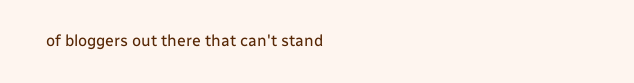of bloggers out there that can't stand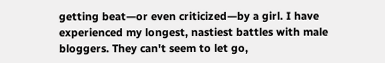getting beat—or even criticized—by a girl. I have experienced my longest, nastiest battles with male bloggers. They can't seem to let go,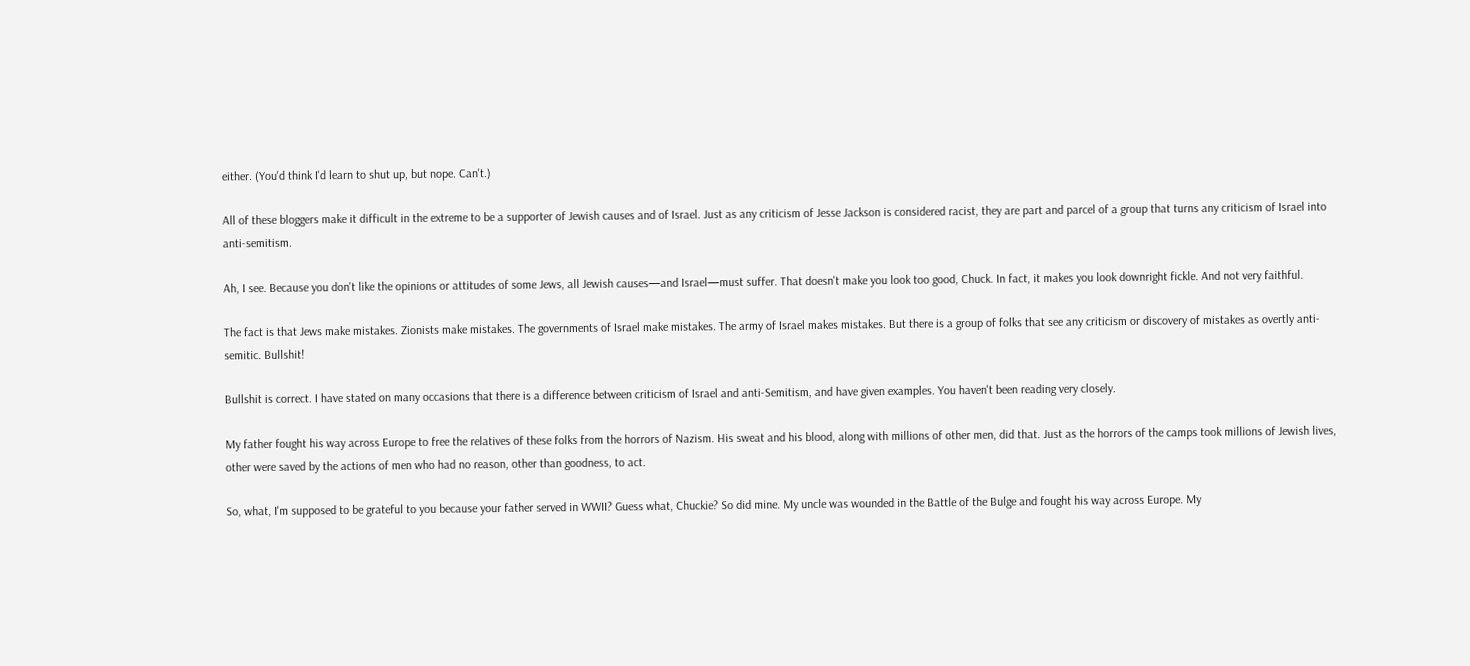either. (You'd think I'd learn to shut up, but nope. Can't.)

All of these bloggers make it difficult in the extreme to be a supporter of Jewish causes and of Israel. Just as any criticism of Jesse Jackson is considered racist, they are part and parcel of a group that turns any criticism of Israel into anti-semitism.

Ah, I see. Because you don't like the opinions or attitudes of some Jews, all Jewish causes—and Israel—must suffer. That doesn't make you look too good, Chuck. In fact, it makes you look downright fickle. And not very faithful.

The fact is that Jews make mistakes. Zionists make mistakes. The governments of Israel make mistakes. The army of Israel makes mistakes. But there is a group of folks that see any criticism or discovery of mistakes as overtly anti-semitic. Bullshit!

Bullshit is correct. I have stated on many occasions that there is a difference between criticism of Israel and anti-Semitism, and have given examples. You haven't been reading very closely.

My father fought his way across Europe to free the relatives of these folks from the horrors of Nazism. His sweat and his blood, along with millions of other men, did that. Just as the horrors of the camps took millions of Jewish lives, other were saved by the actions of men who had no reason, other than goodness, to act.

So, what, I'm supposed to be grateful to you because your father served in WWII? Guess what, Chuckie? So did mine. My uncle was wounded in the Battle of the Bulge and fought his way across Europe. My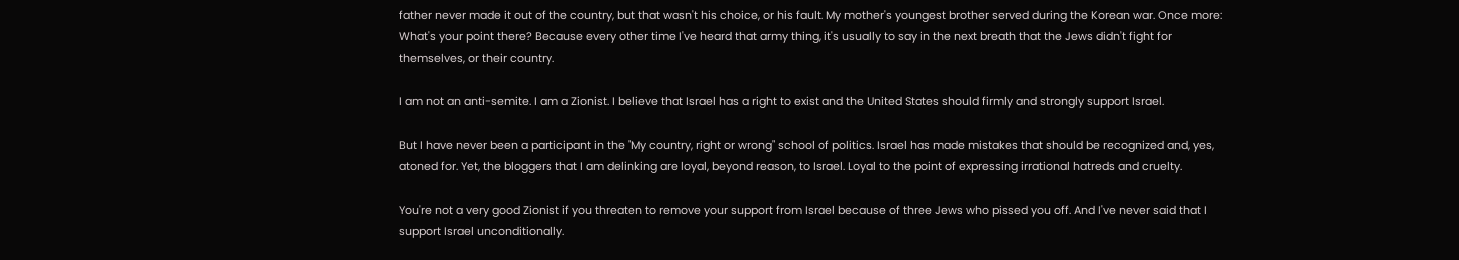father never made it out of the country, but that wasn't his choice, or his fault. My mother's youngest brother served during the Korean war. Once more: What's your point there? Because every other time I've heard that army thing, it's usually to say in the next breath that the Jews didn't fight for themselves, or their country.

I am not an anti-semite. I am a Zionist. I believe that Israel has a right to exist and the United States should firmly and strongly support Israel.

But I have never been a participant in the "My country, right or wrong" school of politics. Israel has made mistakes that should be recognized and, yes, atoned for. Yet, the bloggers that I am delinking are loyal, beyond reason, to Israel. Loyal to the point of expressing irrational hatreds and cruelty.

You're not a very good Zionist if you threaten to remove your support from Israel because of three Jews who pissed you off. And I've never said that I support Israel unconditionally.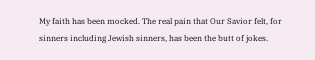My faith has been mocked. The real pain that Our Savior felt, for sinners including Jewish sinners, has been the butt of jokes.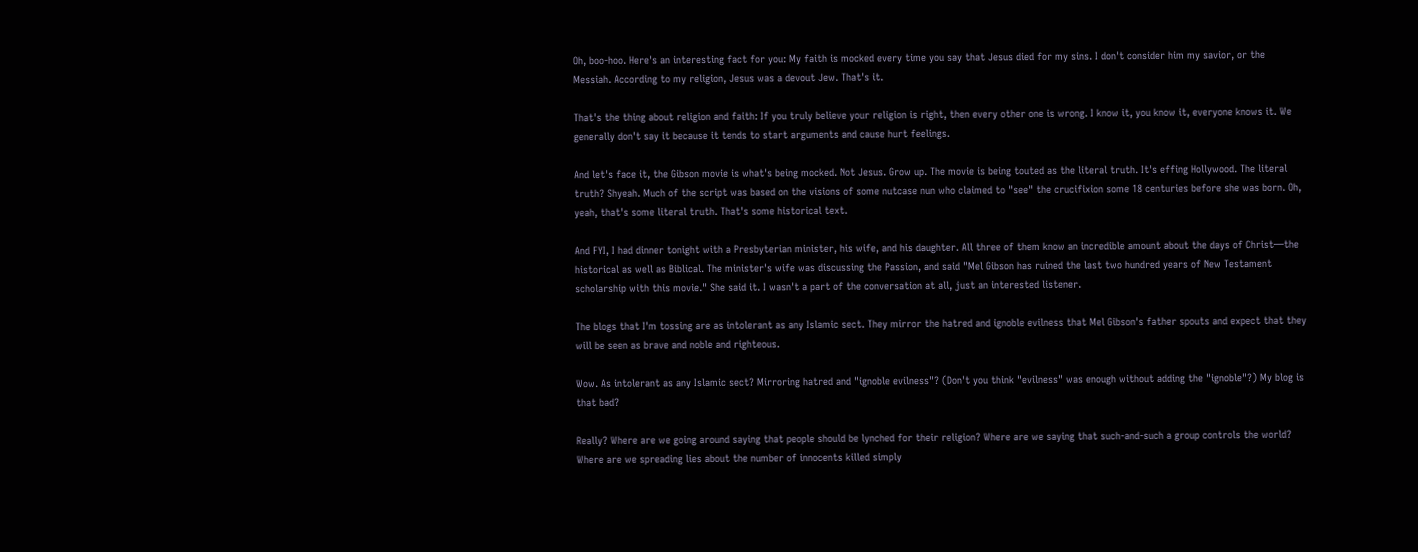Oh, boo-hoo. Here's an interesting fact for you: My faith is mocked every time you say that Jesus died for my sins. I don't consider him my savior, or the Messiah. According to my religion, Jesus was a devout Jew. That's it.

That's the thing about religion and faith: If you truly believe your religion is right, then every other one is wrong. I know it, you know it, everyone knows it. We generally don't say it because it tends to start arguments and cause hurt feelings.

And let's face it, the Gibson movie is what's being mocked. Not Jesus. Grow up. The movie is being touted as the literal truth. It's effing Hollywood. The literal truth? Shyeah. Much of the script was based on the visions of some nutcase nun who claimed to "see" the crucifixion some 18 centuries before she was born. Oh, yeah, that's some literal truth. That's some historical text.

And FYI, I had dinner tonight with a Presbyterian minister, his wife, and his daughter. All three of them know an incredible amount about the days of Christ—the historical as well as Biblical. The minister's wife was discussing the Passion, and said "Mel Gibson has ruined the last two hundred years of New Testament scholarship with this movie." She said it. I wasn't a part of the conversation at all, just an interested listener.

The blogs that I'm tossing are as intolerant as any Islamic sect. They mirror the hatred and ignoble evilness that Mel Gibson's father spouts and expect that they will be seen as brave and noble and righteous.

Wow. As intolerant as any Islamic sect? Mirroring hatred and "ignoble evilness"? (Don't you think "evilness" was enough without adding the "ignoble"?) My blog is that bad?

Really? Where are we going around saying that people should be lynched for their religion? Where are we saying that such-and-such a group controls the world? Where are we spreading lies about the number of innocents killed simply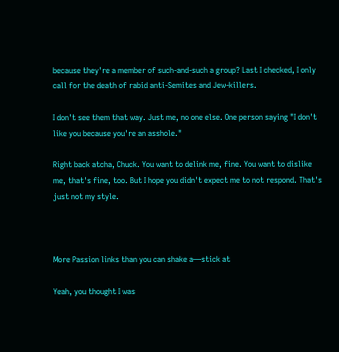because they're a member of such-and-such a group? Last I checked, I only call for the death of rabid anti-Semites and Jew-killers.

I don't see them that way. Just me, no one else. One person saying "I don't like you because you're an asshole."

Right back atcha, Chuck. You want to delink me, fine. You want to dislike me, that's fine, too. But I hope you didn't expect me to not respond. That's just not my style.



More Passion links than you can shake a—stick at

Yeah, you thought I was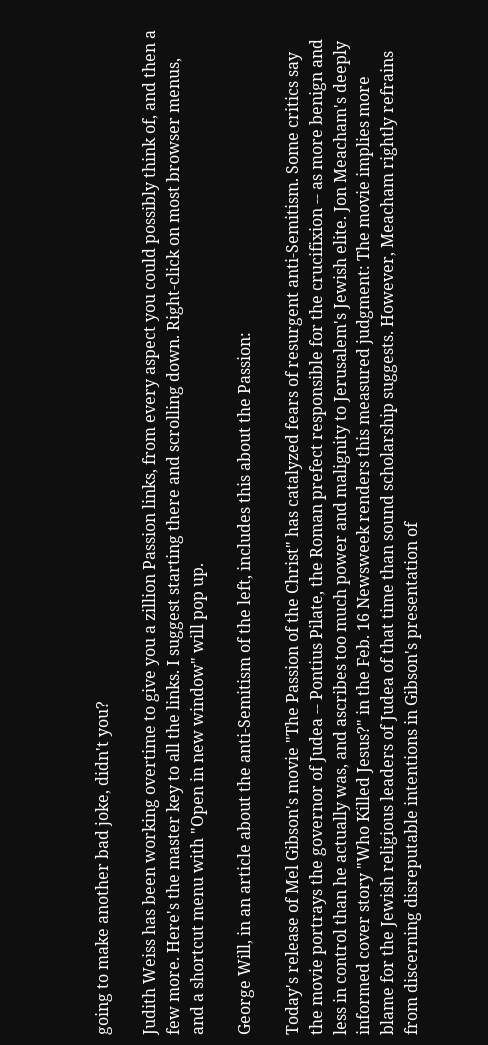going to make another bad joke, didn't you?

Judith Weiss has been working overtime to give you a zillion Passion links, from every aspect you could possibly think of, and then a few more. Here's the master key to all the links. I suggest starting there and scrolling down. Right-click on most browser menus, and a shortcut menu with "Open in new window" will pop up.

George Will, in an article about the anti-Semitism of the left, includes this about the Passion:

Today's release of Mel Gibson's movie "The Passion of the Christ" has catalyzed fears of resurgent anti-Semitism. Some critics say the movie portrays the governor of Judea -- Pontius Pilate, the Roman prefect responsible for the crucifixion -- as more benign and less in control than he actually was, and ascribes too much power and malignity to Jerusalem's Jewish elite. Jon Meacham's deeply informed cover story "Who Killed Jesus?" in the Feb. 16 Newsweek renders this measured judgment: The movie implies more blame for the Jewish religious leaders of Judea of that time than sound scholarship suggests. However, Meacham rightly refrains from discerning disreputable intentions in Gibson's presentation of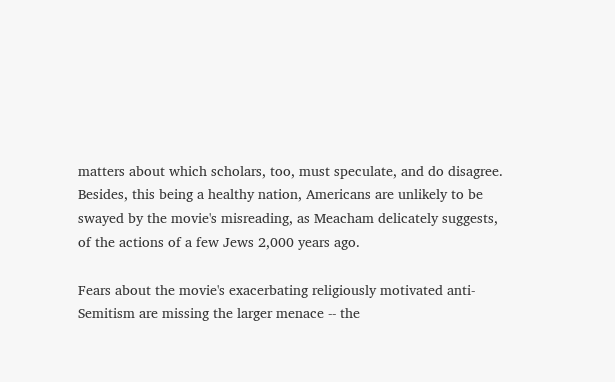matters about which scholars, too, must speculate, and do disagree. Besides, this being a healthy nation, Americans are unlikely to be swayed by the movie's misreading, as Meacham delicately suggests, of the actions of a few Jews 2,000 years ago.

Fears about the movie's exacerbating religiously motivated anti-Semitism are missing the larger menace -- the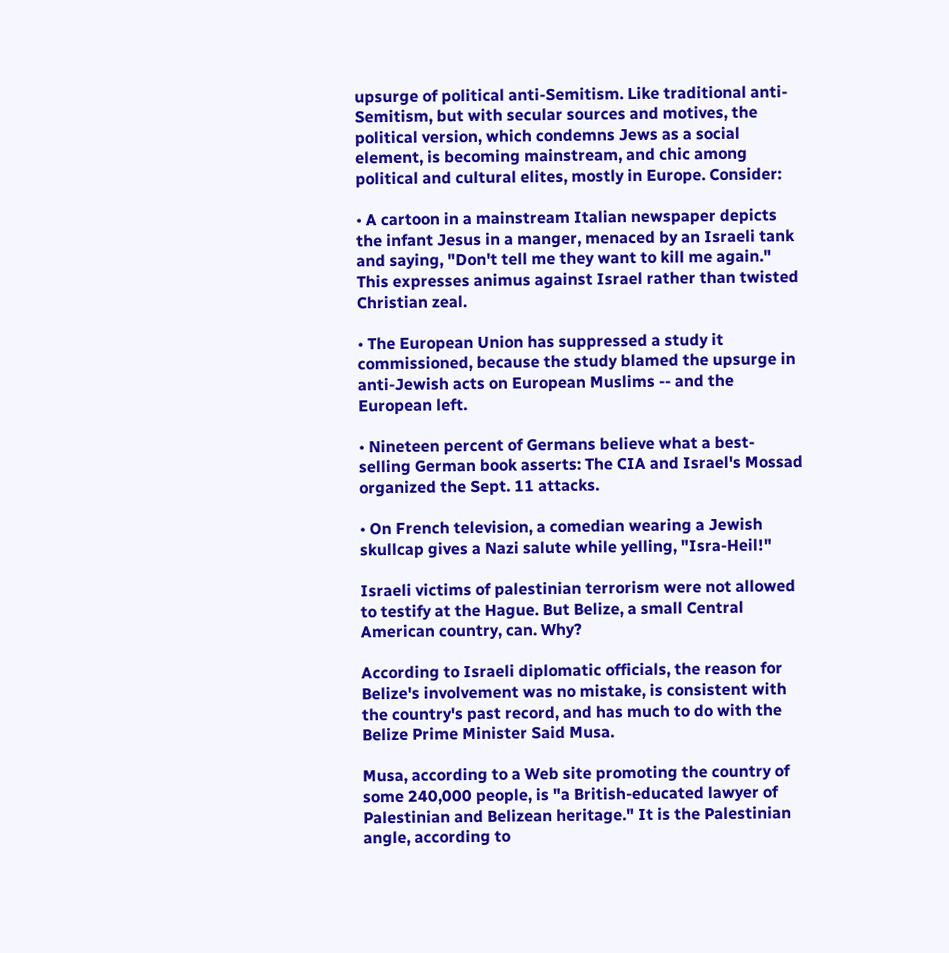upsurge of political anti-Semitism. Like traditional anti-Semitism, but with secular sources and motives, the political version, which condemns Jews as a social element, is becoming mainstream, and chic among political and cultural elites, mostly in Europe. Consider:

• A cartoon in a mainstream Italian newspaper depicts the infant Jesus in a manger, menaced by an Israeli tank and saying, "Don't tell me they want to kill me again." This expresses animus against Israel rather than twisted Christian zeal.

• The European Union has suppressed a study it commissioned, because the study blamed the upsurge in anti-Jewish acts on European Muslims -- and the European left.

• Nineteen percent of Germans believe what a best-selling German book asserts: The CIA and Israel's Mossad organized the Sept. 11 attacks.

• On French television, a comedian wearing a Jewish skullcap gives a Nazi salute while yelling, "Isra-Heil!"

Israeli victims of palestinian terrorism were not allowed to testify at the Hague. But Belize, a small Central American country, can. Why?

According to Israeli diplomatic officials, the reason for Belize's involvement was no mistake, is consistent with the country's past record, and has much to do with the Belize Prime Minister Said Musa.

Musa, according to a Web site promoting the country of some 240,000 people, is "a British-educated lawyer of Palestinian and Belizean heritage." It is the Palestinian angle, according to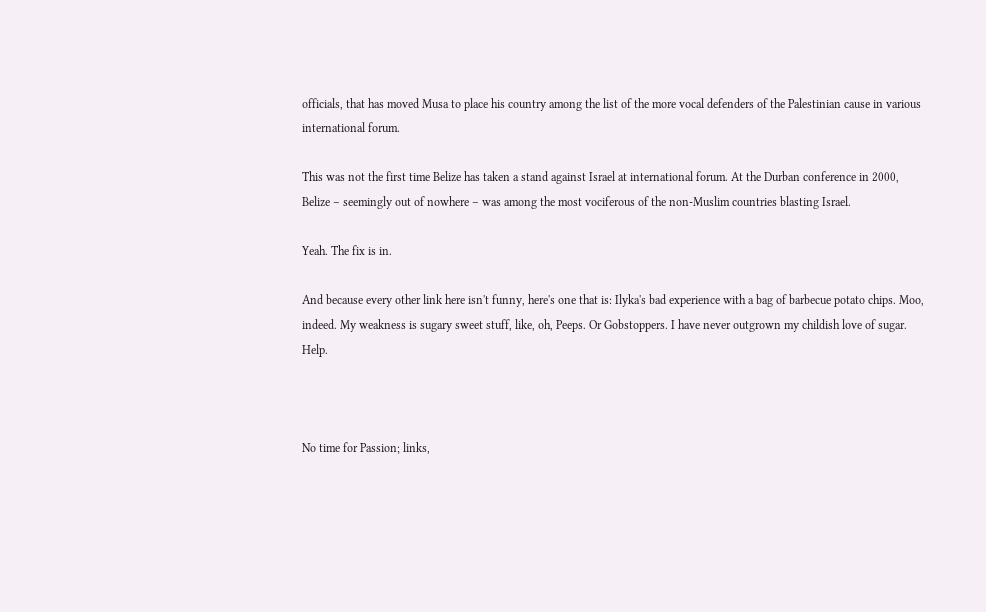officials, that has moved Musa to place his country among the list of the more vocal defenders of the Palestinian cause in various international forum.

This was not the first time Belize has taken a stand against Israel at international forum. At the Durban conference in 2000, Belize – seemingly out of nowhere – was among the most vociferous of the non-Muslim countries blasting Israel.

Yeah. The fix is in.

And because every other link here isn't funny, here's one that is: Ilyka's bad experience with a bag of barbecue potato chips. Moo, indeed. My weakness is sugary sweet stuff, like, oh, Peeps. Or Gobstoppers. I have never outgrown my childish love of sugar. Help.



No time for Passion; links,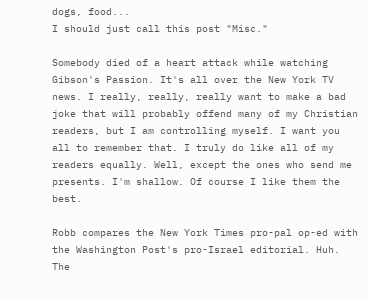dogs, food...
I should just call this post "Misc."

Somebody died of a heart attack while watching Gibson's Passion. It's all over the New York TV news. I really, really, really want to make a bad joke that will probably offend many of my Christian readers, but I am controlling myself. I want you all to remember that. I truly do like all of my readers equally. Well, except the ones who send me presents. I'm shallow. Of course I like them the best.

Robb compares the New York Times pro-pal op-ed with the Washington Post's pro-Israel editorial. Huh. The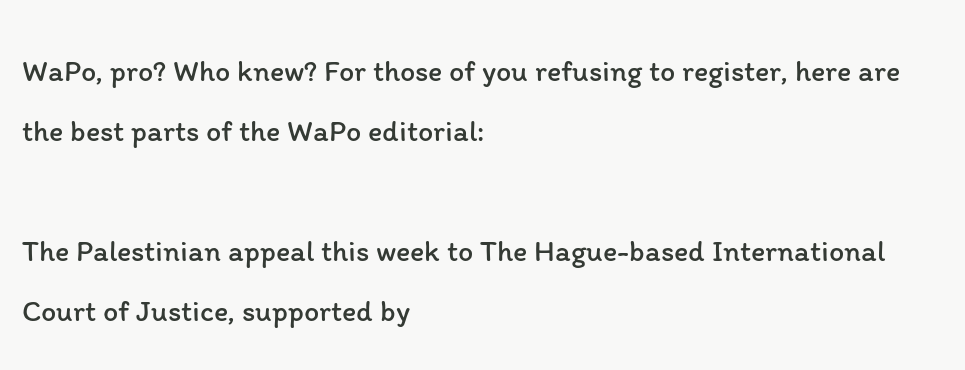WaPo, pro? Who knew? For those of you refusing to register, here are the best parts of the WaPo editorial:

The Palestinian appeal this week to The Hague-based International Court of Justice, supported by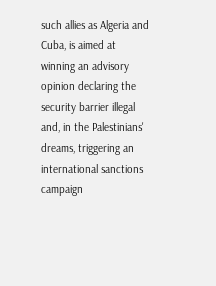such allies as Algeria and Cuba, is aimed at winning an advisory opinion declaring the security barrier illegal and, in the Palestinians' dreams, triggering an international sanctions campaign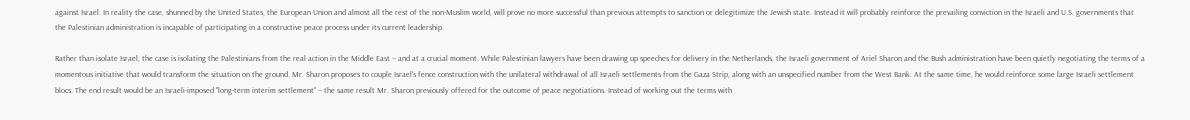against Israel. In reality the case, shunned by the United States, the European Union and almost all the rest of the non-Muslim world, will prove no more successful than previous attempts to sanction or delegitimize the Jewish state. Instead it will probably reinforce the prevailing conviction in the Israeli and U.S. governments that the Palestinian administration is incapable of participating in a constructive peace process under its current leadership.

Rather than isolate Israel, the case is isolating the Palestinians from the real action in the Middle East -- and at a crucial moment. While Palestinian lawyers have been drawing up speeches for delivery in the Netherlands, the Israeli government of Ariel Sharon and the Bush administration have been quietly negotiating the terms of a momentous initiative that would transform the situation on the ground. Mr. Sharon proposes to couple Israel's fence construction with the unilateral withdrawal of all Israeli settlements from the Gaza Strip, along with an unspecified number from the West Bank. At the same time, he would reinforce some large Israeli settlement blocs. The end result would be an Israeli-imposed "long-term interim settlement" -- the same result Mr. Sharon previously offered for the outcome of peace negotiations. Instead of working out the terms with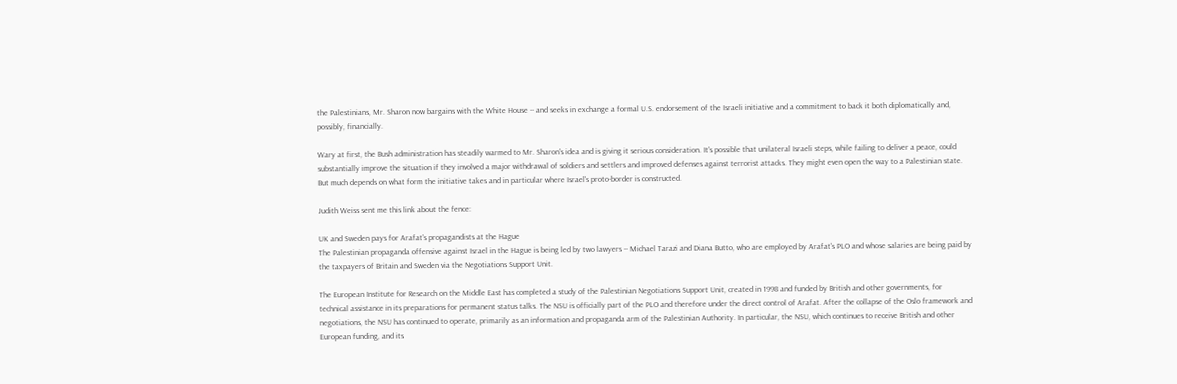the Palestinians, Mr. Sharon now bargains with the White House -- and seeks in exchange a formal U.S. endorsement of the Israeli initiative and a commitment to back it both diplomatically and, possibly, financially.

Wary at first, the Bush administration has steadily warmed to Mr. Sharon's idea and is giving it serious consideration. It's possible that unilateral Israeli steps, while failing to deliver a peace, could substantially improve the situation if they involved a major withdrawal of soldiers and settlers and improved defenses against terrorist attacks. They might even open the way to a Palestinian state. But much depends on what form the initiative takes and in particular where Israel's proto-border is constructed.

Judith Weiss sent me this link about the fence:

UK and Sweden pays for Arafat's propagandists at the Hague
The Palestinian propaganda offensive against Israel in the Hague is being led by two lawyers -- Michael Tarazi and Diana Butto, who are employed by Arafat's PLO and whose salaries are being paid by the taxpayers of Britain and Sweden via the Negotiations Support Unit.

The European Institute for Research on the Middle East has completed a study of the Palestinian Negotiations Support Unit, created in 1998 and funded by British and other governments, for technical assistance in its preparations for permanent status talks. The NSU is officially part of the PLO and therefore under the direct control of Arafat. After the collapse of the Oslo framework and negotiations, the NSU has continued to operate, primarily as an information and propaganda arm of the Palestinian Authority. In particular, the NSU, which continues to receive British and other European funding, and its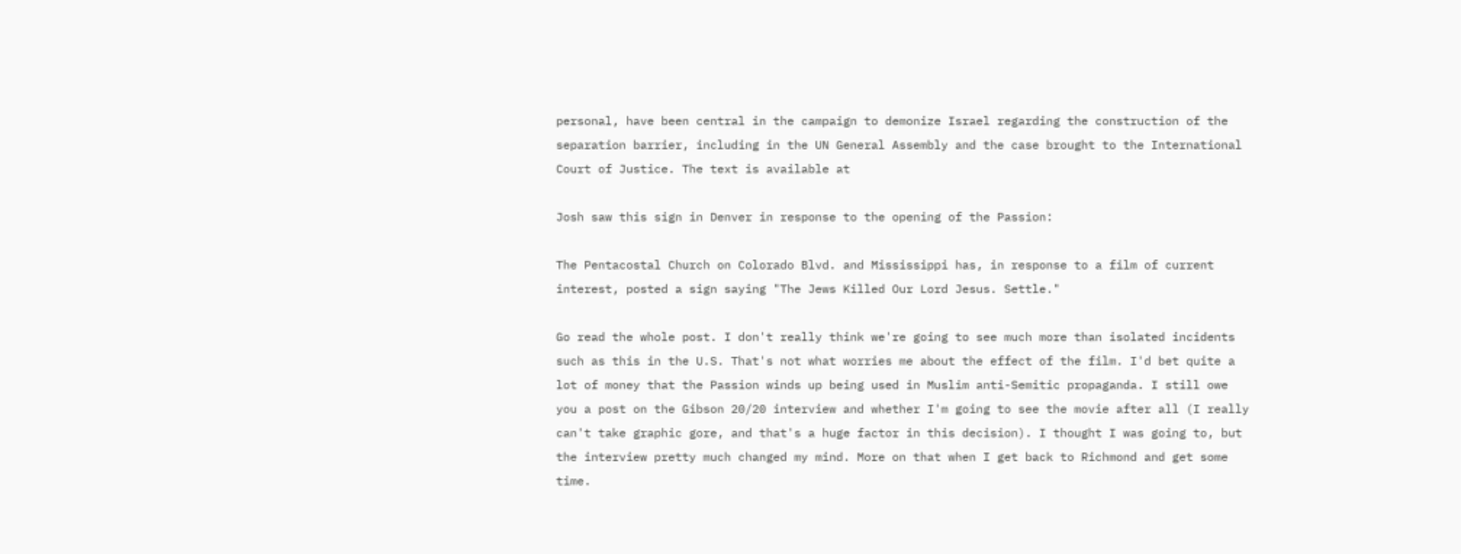personal, have been central in the campaign to demonize Israel regarding the construction of the separation barrier, including in the UN General Assembly and the case brought to the International Court of Justice. The text is available at

Josh saw this sign in Denver in response to the opening of the Passion:

The Pentacostal Church on Colorado Blvd. and Mississippi has, in response to a film of current interest, posted a sign saying "The Jews Killed Our Lord Jesus. Settle."

Go read the whole post. I don't really think we're going to see much more than isolated incidents such as this in the U.S. That's not what worries me about the effect of the film. I'd bet quite a lot of money that the Passion winds up being used in Muslim anti-Semitic propaganda. I still owe you a post on the Gibson 20/20 interview and whether I'm going to see the movie after all (I really can't take graphic gore, and that's a huge factor in this decision). I thought I was going to, but the interview pretty much changed my mind. More on that when I get back to Richmond and get some time.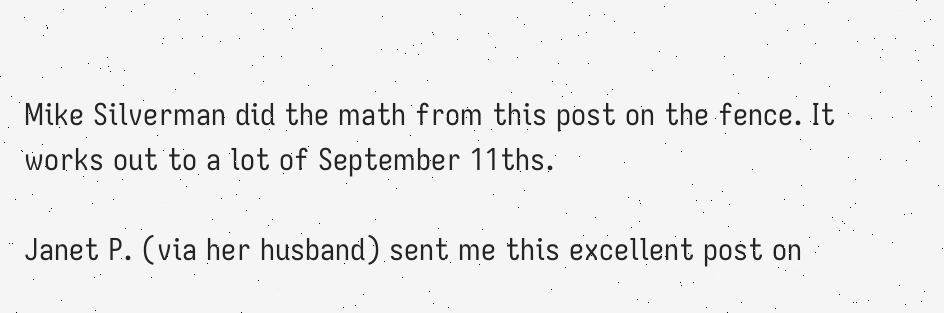Mike Silverman did the math from this post on the fence. It works out to a lot of September 11ths.

Janet P. (via her husband) sent me this excellent post on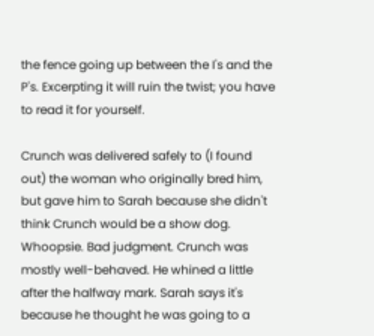the fence going up between the I's and the P's. Excerpting it will ruin the twist; you have to read it for yourself.

Crunch was delivered safely to (I found out) the woman who originally bred him, but gave him to Sarah because she didn't think Crunch would be a show dog. Whoopsie. Bad judgment. Crunch was mostly well-behaved. He whined a little after the halfway mark. Sarah says it's because he thought he was going to a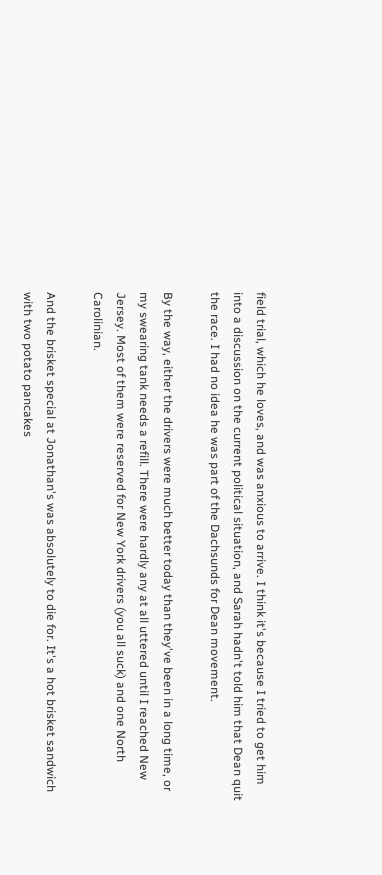field trial, which he loves, and was anxious to arrive. I think it's because I tried to get him into a discussion on the current political situation, and Sarah hadn't told him that Dean quit the race. I had no idea he was part of the Dachsunds for Dean movement.

By the way, either the drivers were much better today than they've been in a long time, or my swearing tank needs a refill. There were hardly any at all uttered until I reached New Jersey. Most of them were reserved for New York drivers (you all suck) and one North Carolinian.

And the brisket special at Jonathan's was absolutely to die for. It's a hot brisket sandwich with two potato pancakes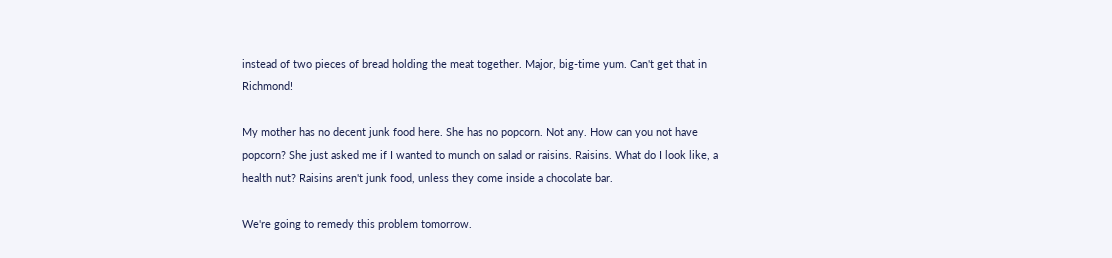instead of two pieces of bread holding the meat together. Major, big-time yum. Can't get that in Richmond!

My mother has no decent junk food here. She has no popcorn. Not any. How can you not have popcorn? She just asked me if I wanted to munch on salad or raisins. Raisins. What do I look like, a health nut? Raisins aren't junk food, unless they come inside a chocolate bar.

We're going to remedy this problem tomorrow.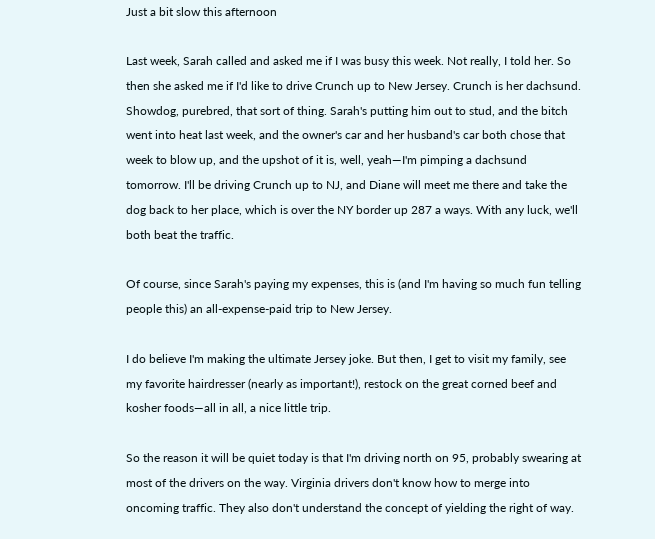Just a bit slow this afternoon

Last week, Sarah called and asked me if I was busy this week. Not really, I told her. So then she asked me if I'd like to drive Crunch up to New Jersey. Crunch is her dachsund. Showdog, purebred, that sort of thing. Sarah's putting him out to stud, and the bitch went into heat last week, and the owner's car and her husband's car both chose that week to blow up, and the upshot of it is, well, yeah—I'm pimping a dachsund tomorrow. I'll be driving Crunch up to NJ, and Diane will meet me there and take the dog back to her place, which is over the NY border up 287 a ways. With any luck, we'll both beat the traffic.

Of course, since Sarah's paying my expenses, this is (and I'm having so much fun telling people this) an all-expense-paid trip to New Jersey.

I do believe I'm making the ultimate Jersey joke. But then, I get to visit my family, see my favorite hairdresser (nearly as important!), restock on the great corned beef and kosher foods—all in all, a nice little trip.

So the reason it will be quiet today is that I'm driving north on 95, probably swearing at most of the drivers on the way. Virginia drivers don't know how to merge into oncoming traffic. They also don't understand the concept of yielding the right of way.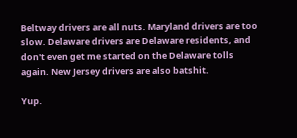Beltway drivers are all nuts. Maryland drivers are too slow. Delaware drivers are Delaware residents, and don't even get me started on the Delaware tolls again. New Jersey drivers are also batshit.

Yup.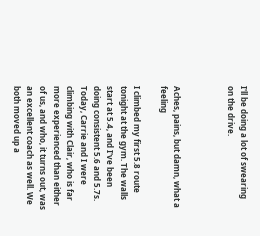I'll be doing a lot of swearing on the drive.



Aches, pains, but damn, what a feeling

I climbed my first 5.8 route tonight at the gym. The walls start at 5.4, and I've been doing consistent 5.6 and 5.7s. Today, Carrie and I were climbing with Clair, who is far more experienced than either of us, and who, it turns out, was an excellent coach as well. We both moved up a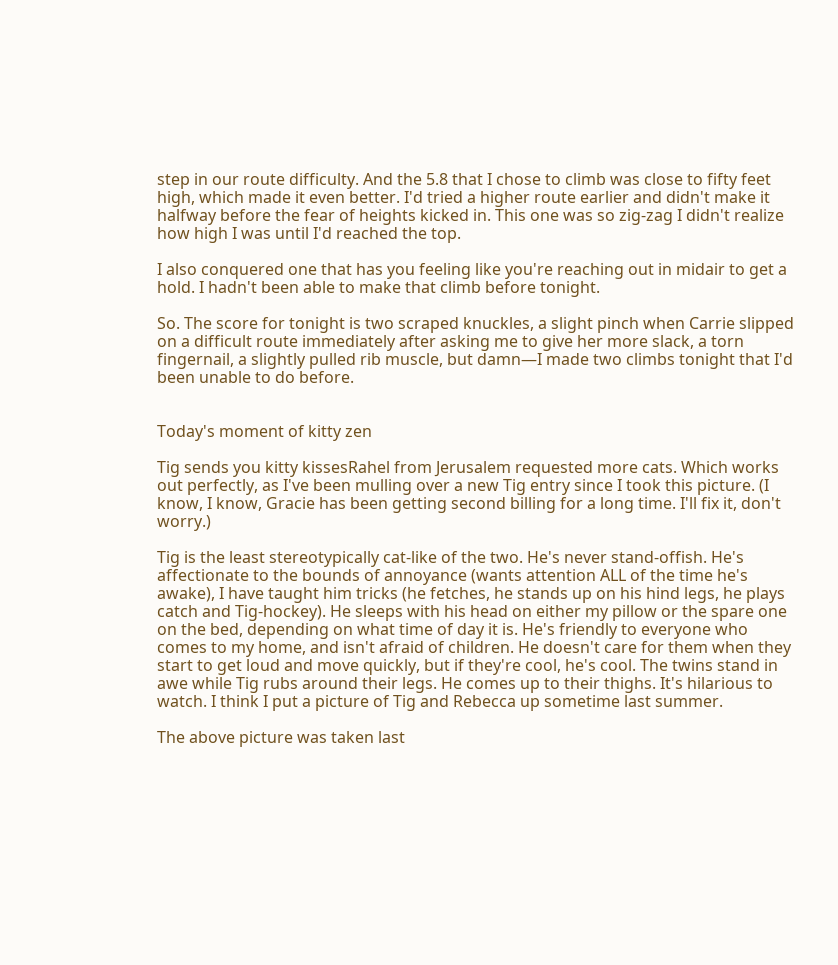step in our route difficulty. And the 5.8 that I chose to climb was close to fifty feet high, which made it even better. I'd tried a higher route earlier and didn't make it halfway before the fear of heights kicked in. This one was so zig-zag I didn't realize how high I was until I'd reached the top.

I also conquered one that has you feeling like you're reaching out in midair to get a hold. I hadn't been able to make that climb before tonight.

So. The score for tonight is two scraped knuckles, a slight pinch when Carrie slipped on a difficult route immediately after asking me to give her more slack, a torn fingernail, a slightly pulled rib muscle, but damn—I made two climbs tonight that I'd been unable to do before.


Today's moment of kitty zen

Tig sends you kitty kissesRahel from Jerusalem requested more cats. Which works out perfectly, as I've been mulling over a new Tig entry since I took this picture. (I know, I know, Gracie has been getting second billing for a long time. I'll fix it, don't worry.)

Tig is the least stereotypically cat-like of the two. He's never stand-offish. He's affectionate to the bounds of annoyance (wants attention ALL of the time he's awake), I have taught him tricks (he fetches, he stands up on his hind legs, he plays catch and Tig-hockey). He sleeps with his head on either my pillow or the spare one on the bed, depending on what time of day it is. He's friendly to everyone who comes to my home, and isn't afraid of children. He doesn't care for them when they start to get loud and move quickly, but if they're cool, he's cool. The twins stand in awe while Tig rubs around their legs. He comes up to their thighs. It's hilarious to watch. I think I put a picture of Tig and Rebecca up sometime last summer.

The above picture was taken last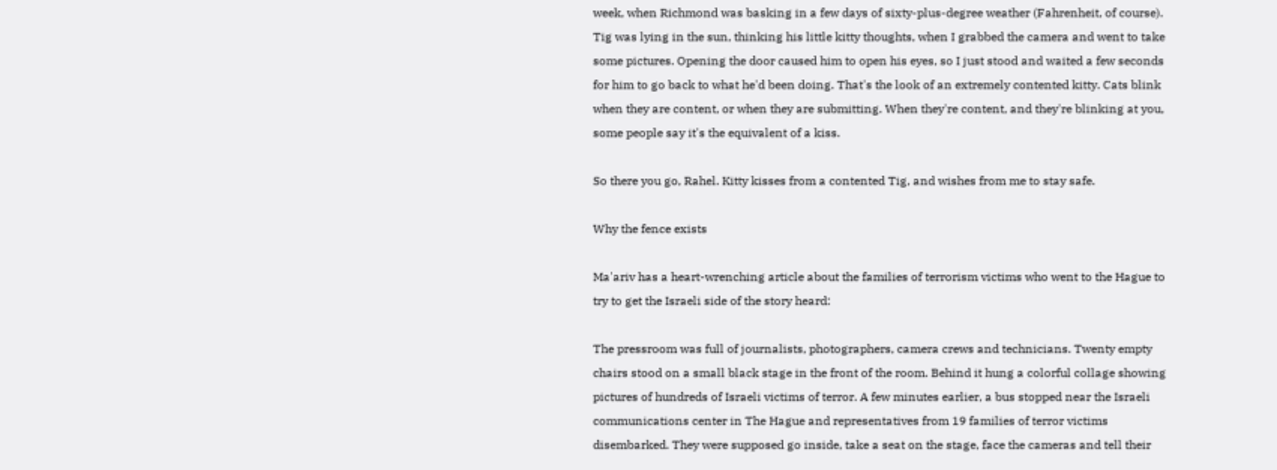week, when Richmond was basking in a few days of sixty-plus-degree weather (Fahrenheit, of course). Tig was lying in the sun, thinking his little kitty thoughts, when I grabbed the camera and went to take some pictures. Opening the door caused him to open his eyes, so I just stood and waited a few seconds for him to go back to what he'd been doing. That's the look of an extremely contented kitty. Cats blink when they are content, or when they are submitting. When they're content, and they're blinking at you, some people say it's the equivalent of a kiss.

So there you go, Rahel. Kitty kisses from a contented Tig, and wishes from me to stay safe.

Why the fence exists

Ma'ariv has a heart-wrenching article about the families of terrorism victims who went to the Hague to try to get the Israeli side of the story heard:

The pressroom was full of journalists, photographers, camera crews and technicians. Twenty empty chairs stood on a small black stage in the front of the room. Behind it hung a colorful collage showing pictures of hundreds of Israeli victims of terror. A few minutes earlier, a bus stopped near the Israeli communications center in The Hague and representatives from 19 families of terror victims disembarked. They were supposed go inside, take a seat on the stage, face the cameras and tell their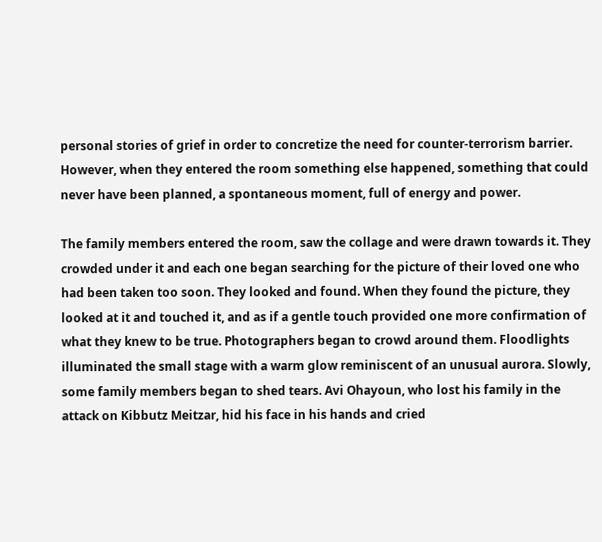personal stories of grief in order to concretize the need for counter-terrorism barrier. However, when they entered the room something else happened, something that could never have been planned, a spontaneous moment, full of energy and power.

The family members entered the room, saw the collage and were drawn towards it. They crowded under it and each one began searching for the picture of their loved one who had been taken too soon. They looked and found. When they found the picture, they looked at it and touched it, and as if a gentle touch provided one more confirmation of what they knew to be true. Photographers began to crowd around them. Floodlights illuminated the small stage with a warm glow reminiscent of an unusual aurora. Slowly, some family members began to shed tears. Avi Ohayoun, who lost his family in the attack on Kibbutz Meitzar, hid his face in his hands and cried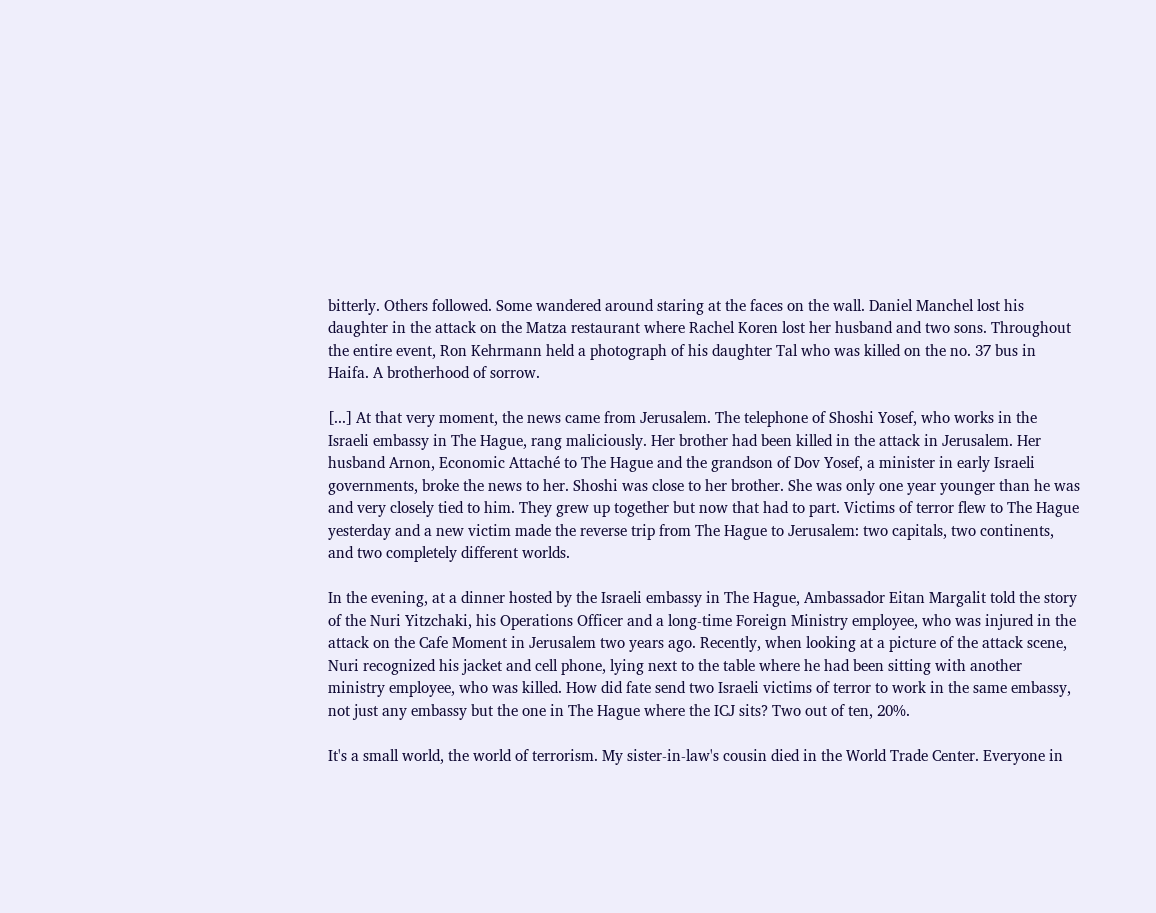bitterly. Others followed. Some wandered around staring at the faces on the wall. Daniel Manchel lost his daughter in the attack on the Matza restaurant where Rachel Koren lost her husband and two sons. Throughout the entire event, Ron Kehrmann held a photograph of his daughter Tal who was killed on the no. 37 bus in Haifa. A brotherhood of sorrow.

[...] At that very moment, the news came from Jerusalem. The telephone of Shoshi Yosef, who works in the Israeli embassy in The Hague, rang maliciously. Her brother had been killed in the attack in Jerusalem. Her husband Arnon, Economic Attaché to The Hague and the grandson of Dov Yosef, a minister in early Israeli governments, broke the news to her. Shoshi was close to her brother. She was only one year younger than he was and very closely tied to him. They grew up together but now that had to part. Victims of terror flew to The Hague yesterday and a new victim made the reverse trip from The Hague to Jerusalem: two capitals, two continents, and two completely different worlds.

In the evening, at a dinner hosted by the Israeli embassy in The Hague, Ambassador Eitan Margalit told the story of the Nuri Yitzchaki, his Operations Officer and a long-time Foreign Ministry employee, who was injured in the attack on the Cafe Moment in Jerusalem two years ago. Recently, when looking at a picture of the attack scene, Nuri recognized his jacket and cell phone, lying next to the table where he had been sitting with another ministry employee, who was killed. How did fate send two Israeli victims of terror to work in the same embassy, not just any embassy but the one in The Hague where the ICJ sits? Two out of ten, 20%.

It's a small world, the world of terrorism. My sister-in-law's cousin died in the World Trade Center. Everyone in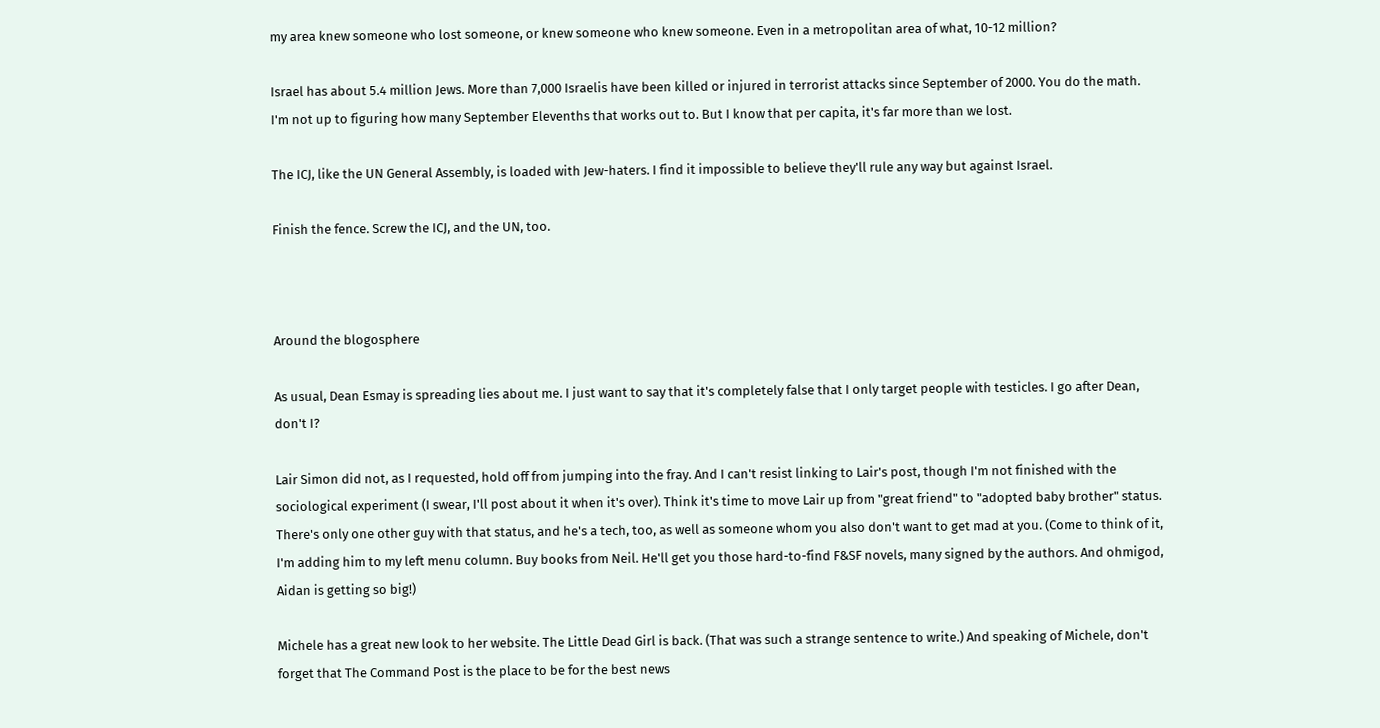my area knew someone who lost someone, or knew someone who knew someone. Even in a metropolitan area of what, 10-12 million?

Israel has about 5.4 million Jews. More than 7,000 Israelis have been killed or injured in terrorist attacks since September of 2000. You do the math. I'm not up to figuring how many September Elevenths that works out to. But I know that per capita, it's far more than we lost.

The ICJ, like the UN General Assembly, is loaded with Jew-haters. I find it impossible to believe they'll rule any way but against Israel.

Finish the fence. Screw the ICJ, and the UN, too.



Around the blogosphere

As usual, Dean Esmay is spreading lies about me. I just want to say that it's completely false that I only target people with testicles. I go after Dean, don't I?

Lair Simon did not, as I requested, hold off from jumping into the fray. And I can't resist linking to Lair's post, though I'm not finished with the sociological experiment (I swear, I'll post about it when it's over). Think it's time to move Lair up from "great friend" to "adopted baby brother" status. There's only one other guy with that status, and he's a tech, too, as well as someone whom you also don't want to get mad at you. (Come to think of it, I'm adding him to my left menu column. Buy books from Neil. He'll get you those hard-to-find F&SF novels, many signed by the authors. And ohmigod, Aidan is getting so big!)

Michele has a great new look to her website. The Little Dead Girl is back. (That was such a strange sentence to write.) And speaking of Michele, don't forget that The Command Post is the place to be for the best news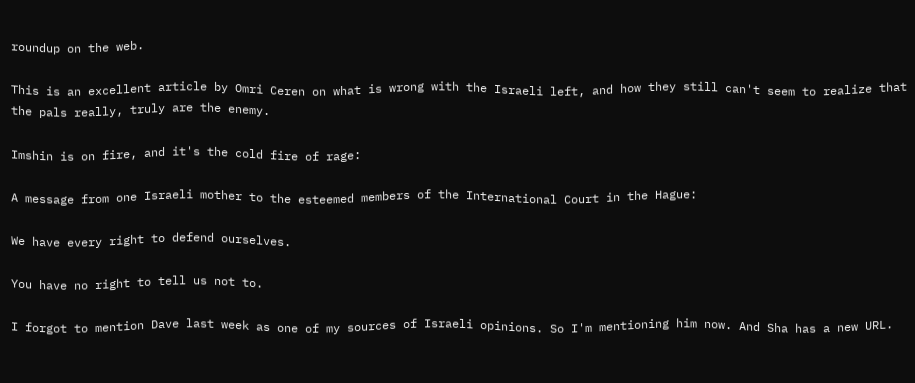roundup on the web.

This is an excellent article by Omri Ceren on what is wrong with the Israeli left, and how they still can't seem to realize that the pals really, truly are the enemy.

Imshin is on fire, and it's the cold fire of rage:

A message from one Israeli mother to the esteemed members of the International Court in the Hague:

We have every right to defend ourselves.

You have no right to tell us not to.

I forgot to mention Dave last week as one of my sources of Israeli opinions. So I'm mentioning him now. And Sha has a new URL.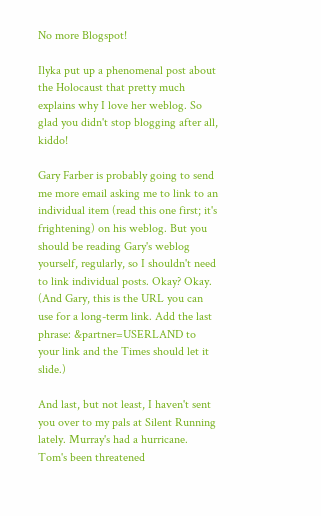No more Blogspot!

Ilyka put up a phenomenal post about the Holocaust that pretty much explains why I love her weblog. So glad you didn't stop blogging after all, kiddo!

Gary Farber is probably going to send me more email asking me to link to an individual item (read this one first; it's frightening) on his weblog. But you should be reading Gary's weblog yourself, regularly, so I shouldn't need to link individual posts. Okay? Okay. (And Gary, this is the URL you can use for a long-term link. Add the last phrase: &partner=USERLAND to your link and the Times should let it slide.)

And last, but not least, I haven't sent you over to my pals at Silent Running lately. Murray's had a hurricane. Tom's been threatened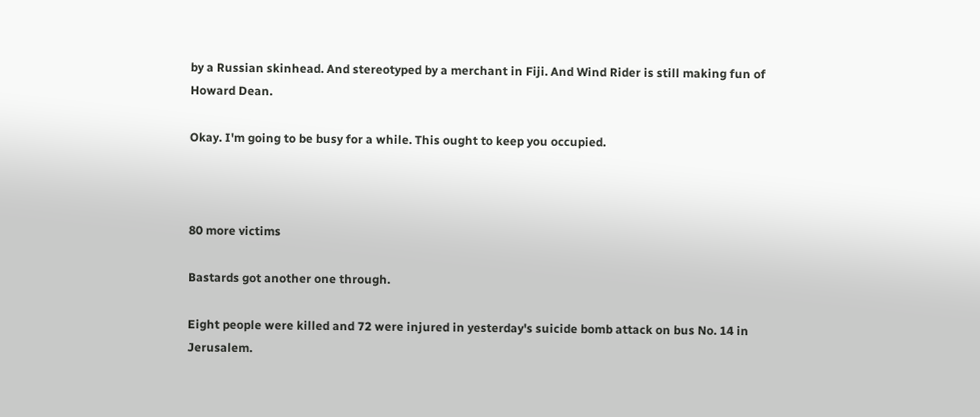by a Russian skinhead. And stereotyped by a merchant in Fiji. And Wind Rider is still making fun of Howard Dean.

Okay. I'm going to be busy for a while. This ought to keep you occupied.



80 more victims

Bastards got another one through.

Eight people were killed and 72 were injured in yesterday's suicide bomb attack on bus No. 14 in Jerusalem.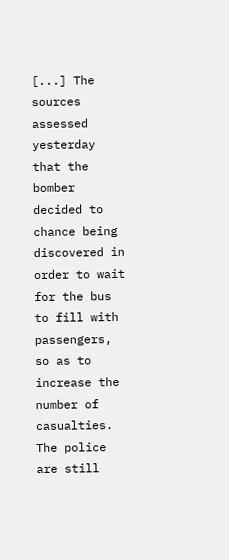[...] The sources assessed yesterday that the bomber decided to chance being discovered in order to wait for the bus to fill with passengers, so as to increase the number of casualties. The police are still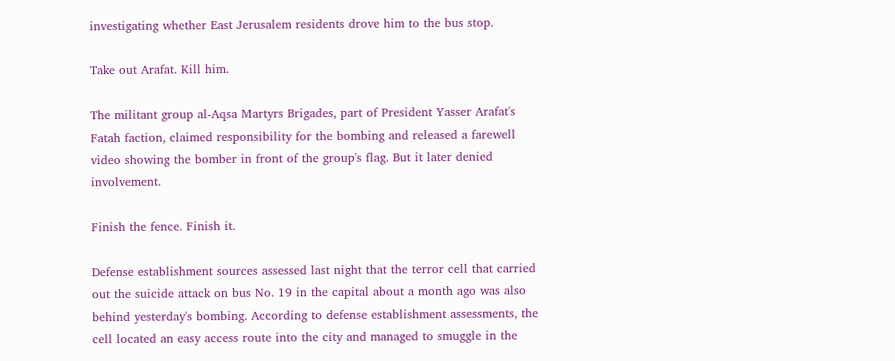investigating whether East Jerusalem residents drove him to the bus stop.

Take out Arafat. Kill him.

The militant group al-Aqsa Martyrs Brigades, part of President Yasser Arafat's Fatah faction, claimed responsibility for the bombing and released a farewell video showing the bomber in front of the group's flag. But it later denied involvement.

Finish the fence. Finish it.

Defense establishment sources assessed last night that the terror cell that carried out the suicide attack on bus No. 19 in the capital about a month ago was also behind yesterday's bombing. According to defense establishment assessments, the cell located an easy access route into the city and managed to smuggle in the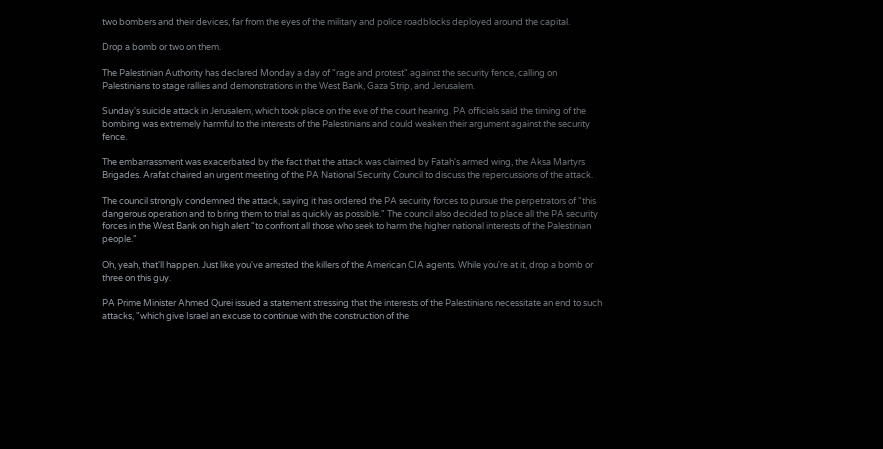two bombers and their devices, far from the eyes of the military and police roadblocks deployed around the capital.

Drop a bomb or two on them.

The Palestinian Authority has declared Monday a day of "rage and protest" against the security fence, calling on Palestinians to stage rallies and demonstrations in the West Bank, Gaza Strip, and Jerusalem.

Sunday's suicide attack in Jerusalem, which took place on the eve of the court hearing. PA officials said the timing of the bombing was extremely harmful to the interests of the Palestinians and could weaken their argument against the security fence.

The embarrassment was exacerbated by the fact that the attack was claimed by Fatah's armed wing, the Aksa Martyrs Brigades. Arafat chaired an urgent meeting of the PA National Security Council to discuss the repercussions of the attack.

The council strongly condemned the attack, saying it has ordered the PA security forces to pursue the perpetrators of "this dangerous operation and to bring them to trial as quickly as possible." The council also decided to place all the PA security forces in the West Bank on high alert "to confront all those who seek to harm the higher national interests of the Palestinian people."

Oh, yeah, that'll happen. Just like you've arrested the killers of the American CIA agents. While you're at it, drop a bomb or three on this guy.

PA Prime Minister Ahmed Qurei issued a statement stressing that the interests of the Palestinians necessitate an end to such attacks, "which give Israel an excuse to continue with the construction of the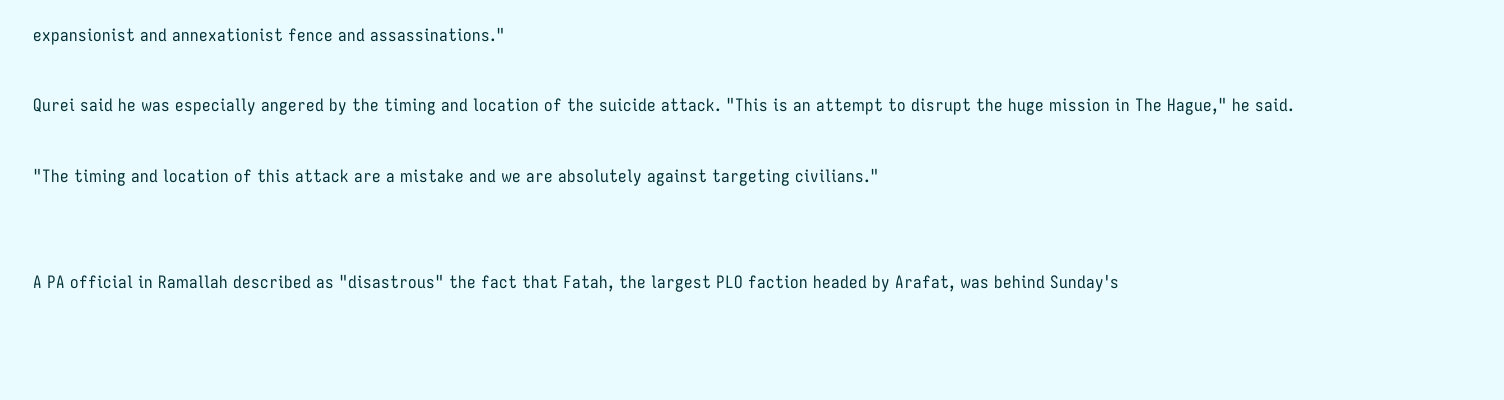expansionist and annexationist fence and assassinations."

Qurei said he was especially angered by the timing and location of the suicide attack. "This is an attempt to disrupt the huge mission in The Hague," he said.

"The timing and location of this attack are a mistake and we are absolutely against targeting civilians."


A PA official in Ramallah described as "disastrous" the fact that Fatah, the largest PLO faction headed by Arafat, was behind Sunday's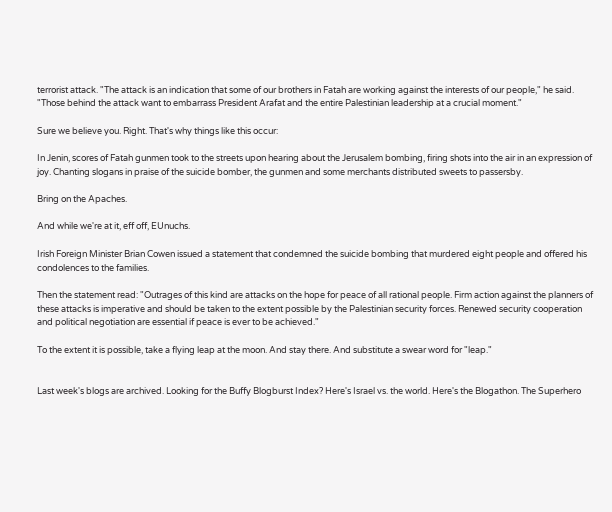terrorist attack. "The attack is an indication that some of our brothers in Fatah are working against the interests of our people," he said. "Those behind the attack want to embarrass President Arafat and the entire Palestinian leadership at a crucial moment."

Sure we believe you. Right. That's why things like this occur:

In Jenin, scores of Fatah gunmen took to the streets upon hearing about the Jerusalem bombing, firing shots into the air in an expression of joy. Chanting slogans in praise of the suicide bomber, the gunmen and some merchants distributed sweets to passersby.

Bring on the Apaches.

And while we're at it, eff off, EUnuchs.

Irish Foreign Minister Brian Cowen issued a statement that condemned the suicide bombing that murdered eight people and offered his condolences to the families.

Then the statement read: "Outrages of this kind are attacks on the hope for peace of all rational people. Firm action against the planners of these attacks is imperative and should be taken to the extent possible by the Palestinian security forces. Renewed security cooperation and political negotiation are essential if peace is ever to be achieved."

To the extent it is possible, take a flying leap at the moon. And stay there. And substitute a swear word for "leap."


Last week's blogs are archived. Looking for the Buffy Blogburst Index? Here's Israel vs. the world. Here's the Blogathon. The Superhero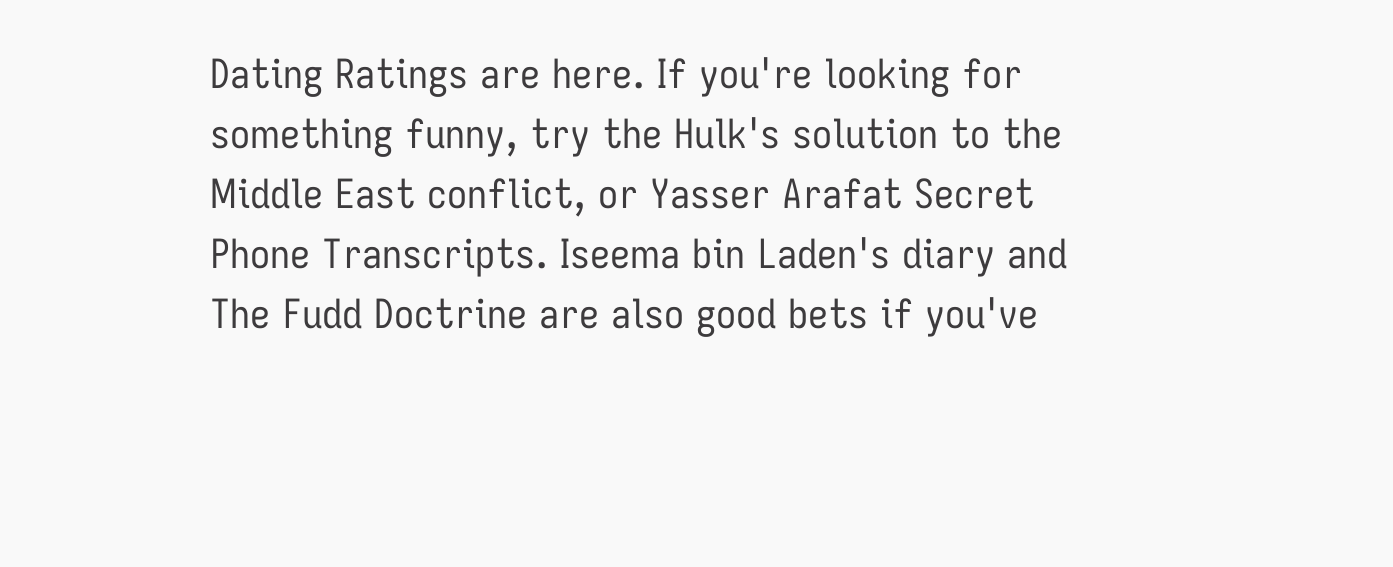Dating Ratings are here. If you're looking for something funny, try the Hulk's solution to the Middle East conflict, or Yasser Arafat Secret Phone Transcripts. Iseema bin Laden's diary and The Fudd Doctrine are also good bets if you've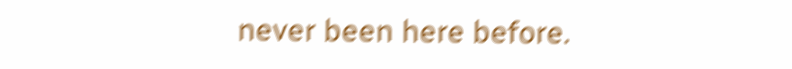never been here before.